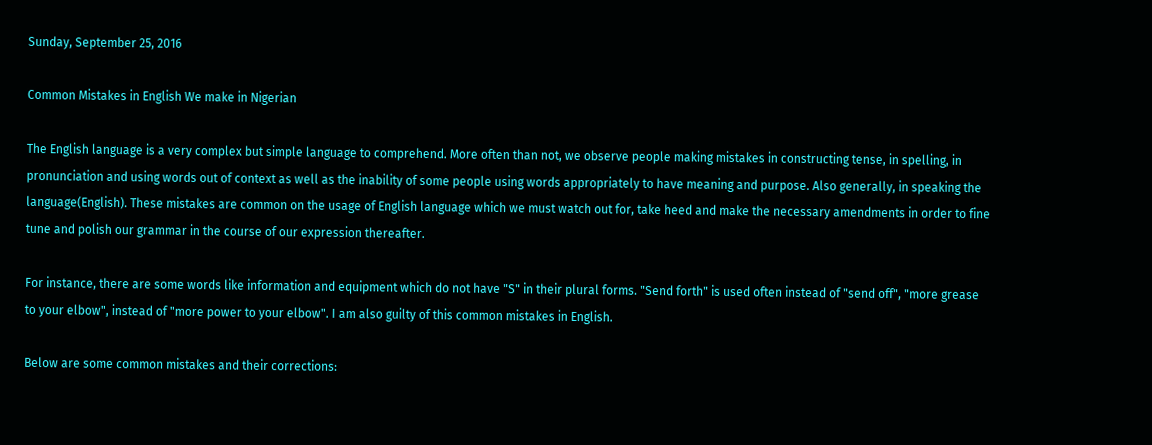Sunday, September 25, 2016

Common Mistakes in English We make in Nigerian

The English language is a very complex but simple language to comprehend. More often than not, we observe people making mistakes in constructing tense, in spelling, in pronunciation and using words out of context as well as the inability of some people using words appropriately to have meaning and purpose. Also generally, in speaking the language(English). These mistakes are common on the usage of English language which we must watch out for, take heed and make the necessary amendments in order to fine tune and polish our grammar in the course of our expression thereafter.

For instance, there are some words like information and equipment which do not have "S" in their plural forms. "Send forth" is used often instead of "send off", "more grease to your elbow", instead of "more power to your elbow". I am also guilty of this common mistakes in English.

Below are some common mistakes and their corrections: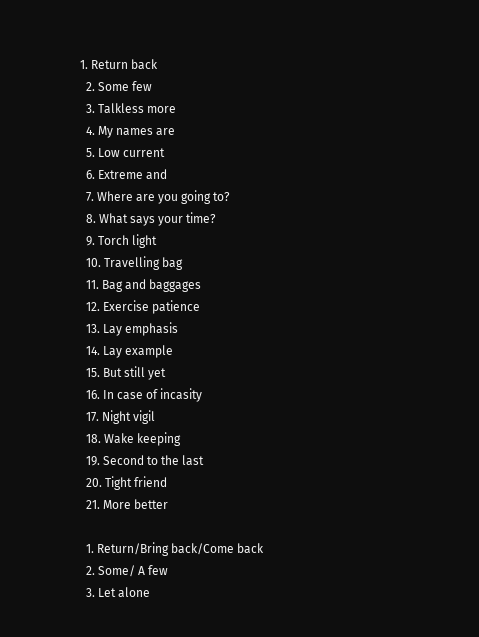1. Return back
  2. Some few
  3. Talkless more
  4. My names are
  5. Low current
  6. Extreme and
  7. Where are you going to?
  8. What says your time?
  9. Torch light
  10. Travelling bag
  11. Bag and baggages
  12. Exercise patience
  13. Lay emphasis
  14. Lay example
  15. But still yet
  16. In case of incasity
  17. Night vigil
  18. Wake keeping
  19. Second to the last
  20. Tight friend
  21. More better

  1. Return/Bring back/Come back
  2. Some/ A few
  3. Let alone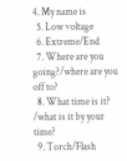4. My name is
  5. Low voltage
  6. Extreme/End
  7. Where are you going?/where are you off to?
  8. What time is it? /what is it by your time?
  9. Torch/Flash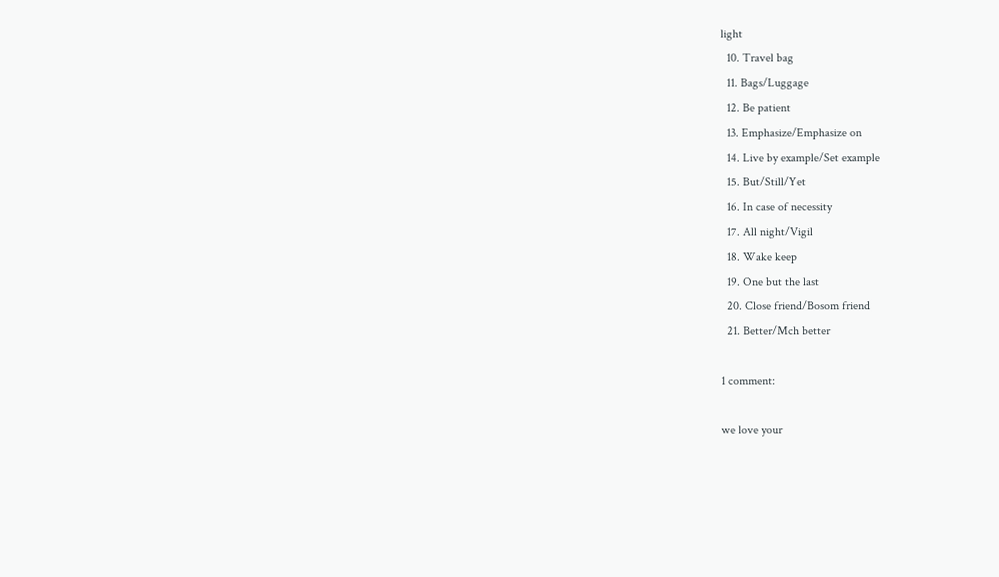light
  10. Travel bag
  11. Bags/Luggage
  12. Be patient
  13. Emphasize/Emphasize on
  14. Live by example/Set example
  15. But/Still/Yet
  16. In case of necessity
  17. All night/Vigil
  18. Wake keep
  19. One but the last
  20. Close friend/Bosom friend
  21. Better/Mch better

1 comment:

we love your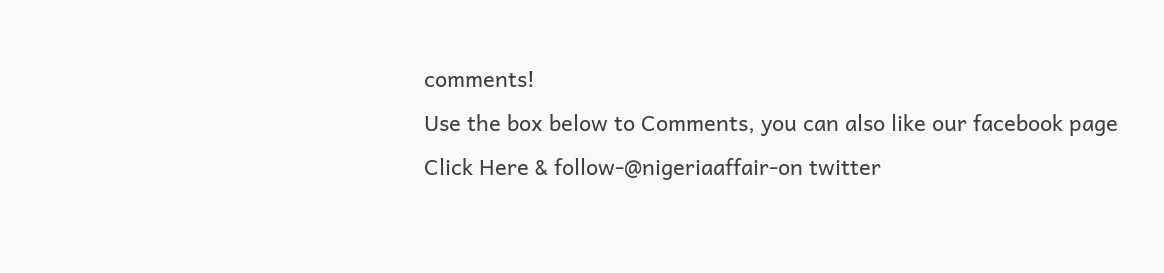comments!
Use the box below to Comments, you can also like our facebook page Click Here & follow-@nigeriaaffair-on twitter